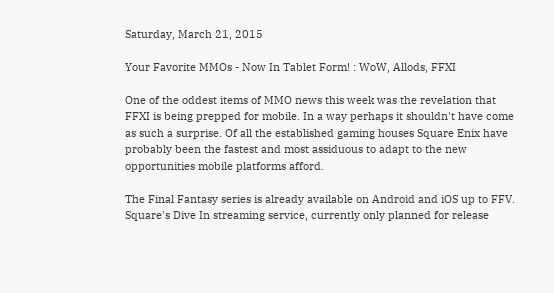Saturday, March 21, 2015

Your Favorite MMOs - Now In Tablet Form! : WoW, Allods, FFXI

One of the oddest items of MMO news this week was the revelation that FFXI is being prepped for mobile. In a way perhaps it shouldn't have come as such a surprise. Of all the established gaming houses Square Enix have probably been the fastest and most assiduous to adapt to the new opportunities mobile platforms afford.

The Final Fantasy series is already available on Android and iOS up to FFV. Square's Dive In streaming service, currently only planned for release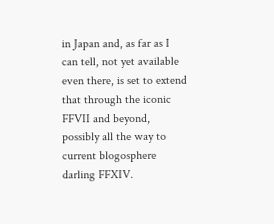in Japan and, as far as I can tell, not yet available even there, is set to extend that through the iconic FFVII and beyond, possibly all the way to current blogosphere darling FFXIV.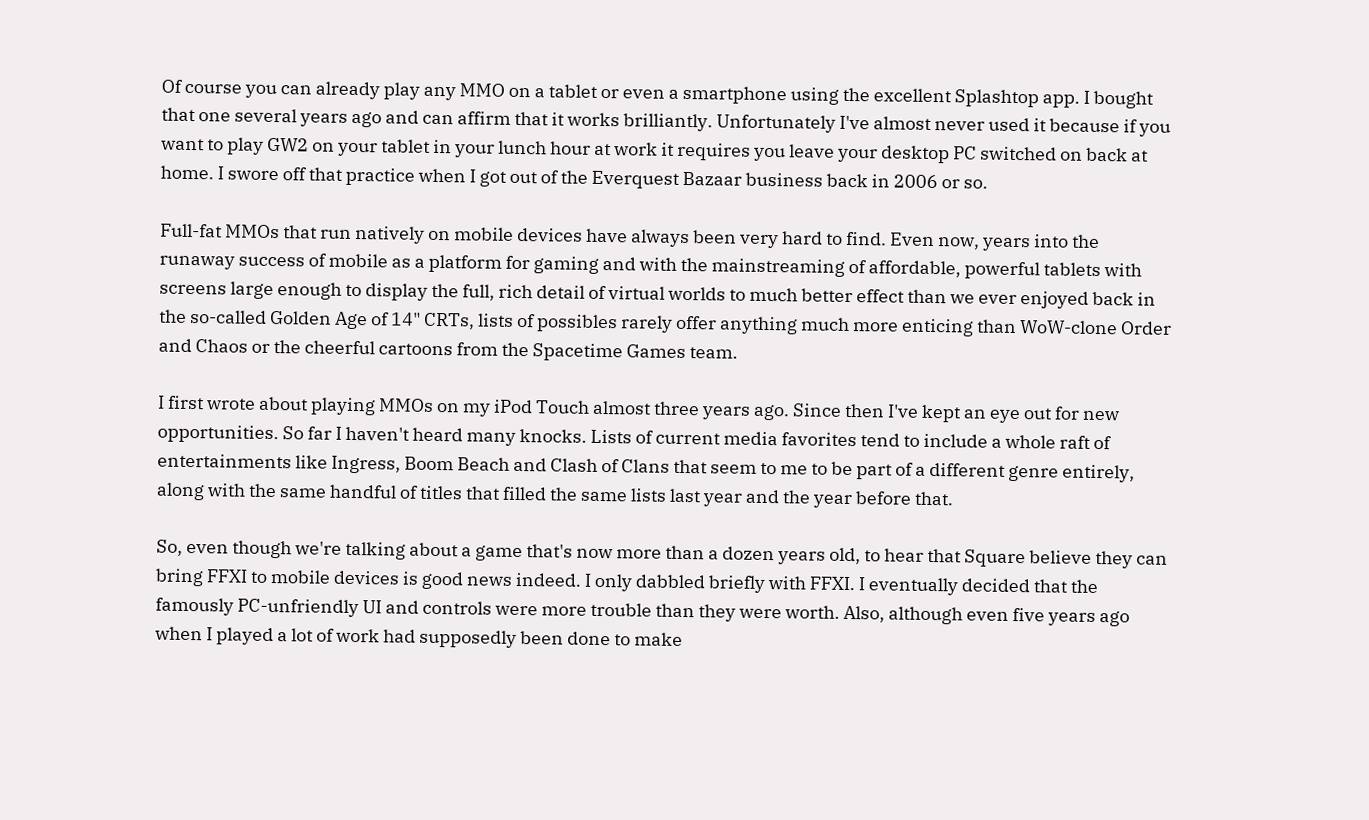Of course you can already play any MMO on a tablet or even a smartphone using the excellent Splashtop app. I bought that one several years ago and can affirm that it works brilliantly. Unfortunately I've almost never used it because if you want to play GW2 on your tablet in your lunch hour at work it requires you leave your desktop PC switched on back at home. I swore off that practice when I got out of the Everquest Bazaar business back in 2006 or so.

Full-fat MMOs that run natively on mobile devices have always been very hard to find. Even now, years into the runaway success of mobile as a platform for gaming and with the mainstreaming of affordable, powerful tablets with screens large enough to display the full, rich detail of virtual worlds to much better effect than we ever enjoyed back in the so-called Golden Age of 14" CRTs, lists of possibles rarely offer anything much more enticing than WoW-clone Order and Chaos or the cheerful cartoons from the Spacetime Games team.

I first wrote about playing MMOs on my iPod Touch almost three years ago. Since then I've kept an eye out for new opportunities. So far I haven't heard many knocks. Lists of current media favorites tend to include a whole raft of entertainments like Ingress, Boom Beach and Clash of Clans that seem to me to be part of a different genre entirely, along with the same handful of titles that filled the same lists last year and the year before that.

So, even though we're talking about a game that's now more than a dozen years old, to hear that Square believe they can bring FFXI to mobile devices is good news indeed. I only dabbled briefly with FFXI. I eventually decided that the famously PC-unfriendly UI and controls were more trouble than they were worth. Also, although even five years ago when I played a lot of work had supposedly been done to make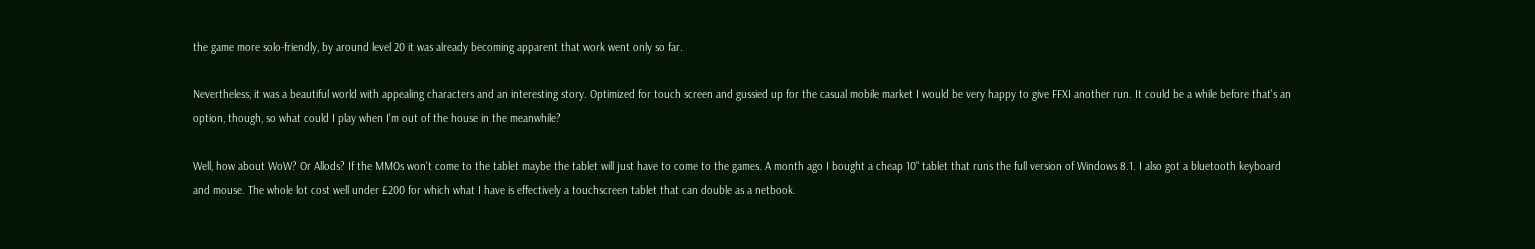the game more solo-friendly, by around level 20 it was already becoming apparent that work went only so far.

Nevertheless, it was a beautiful world with appealing characters and an interesting story. Optimized for touch screen and gussied up for the casual mobile market I would be very happy to give FFXI another run. It could be a while before that's an option, though, so what could I play when I'm out of the house in the meanwhile?

Well, how about WoW? Or Allods? If the MMOs won't come to the tablet maybe the tablet will just have to come to the games. A month ago I bought a cheap 10" tablet that runs the full version of Windows 8.1. I also got a bluetooth keyboard and mouse. The whole lot cost well under £200 for which what I have is effectively a touchscreen tablet that can double as a netbook.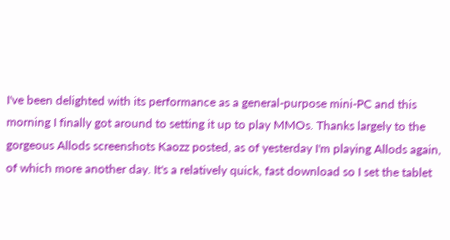I've been delighted with its performance as a general-purpose mini-PC and this morning I finally got around to setting it up to play MMOs. Thanks largely to the gorgeous Allods screenshots Kaozz posted, as of yesterday I'm playing Allods again, of which more another day. It's a relatively quick, fast download so I set the tablet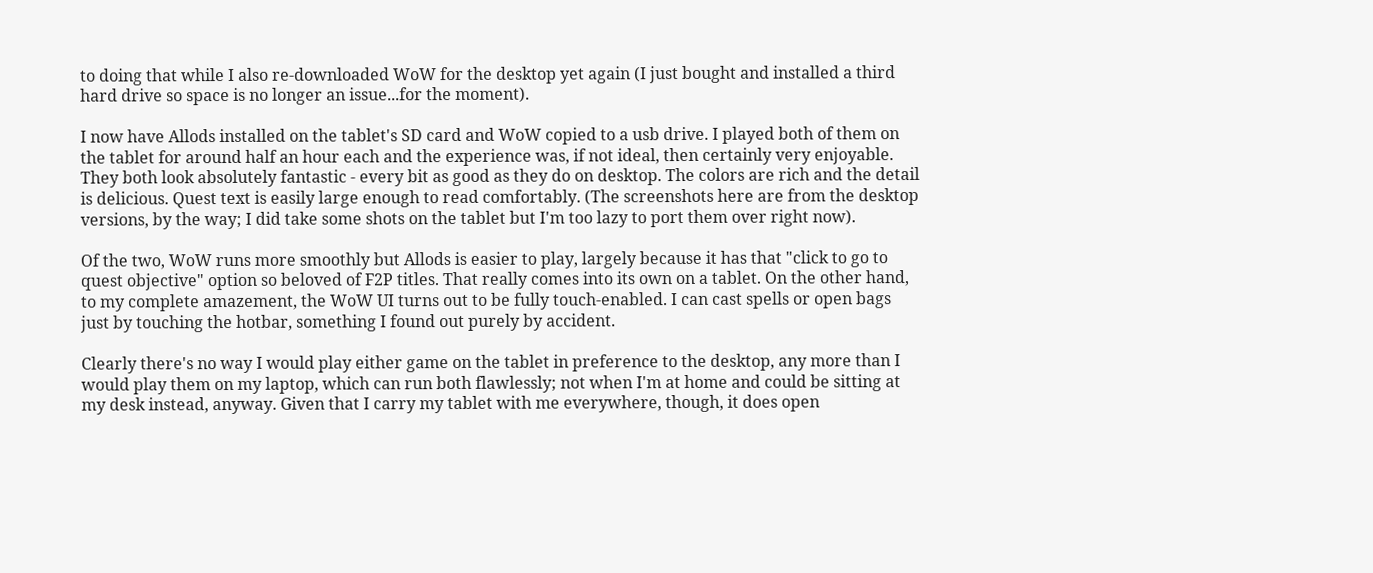to doing that while I also re-downloaded WoW for the desktop yet again (I just bought and installed a third hard drive so space is no longer an issue...for the moment).

I now have Allods installed on the tablet's SD card and WoW copied to a usb drive. I played both of them on the tablet for around half an hour each and the experience was, if not ideal, then certainly very enjoyable. They both look absolutely fantastic - every bit as good as they do on desktop. The colors are rich and the detail is delicious. Quest text is easily large enough to read comfortably. (The screenshots here are from the desktop versions, by the way; I did take some shots on the tablet but I'm too lazy to port them over right now).

Of the two, WoW runs more smoothly but Allods is easier to play, largely because it has that "click to go to quest objective" option so beloved of F2P titles. That really comes into its own on a tablet. On the other hand, to my complete amazement, the WoW UI turns out to be fully touch-enabled. I can cast spells or open bags just by touching the hotbar, something I found out purely by accident.

Clearly there's no way I would play either game on the tablet in preference to the desktop, any more than I would play them on my laptop, which can run both flawlessly; not when I'm at home and could be sitting at my desk instead, anyway. Given that I carry my tablet with me everywhere, though, it does open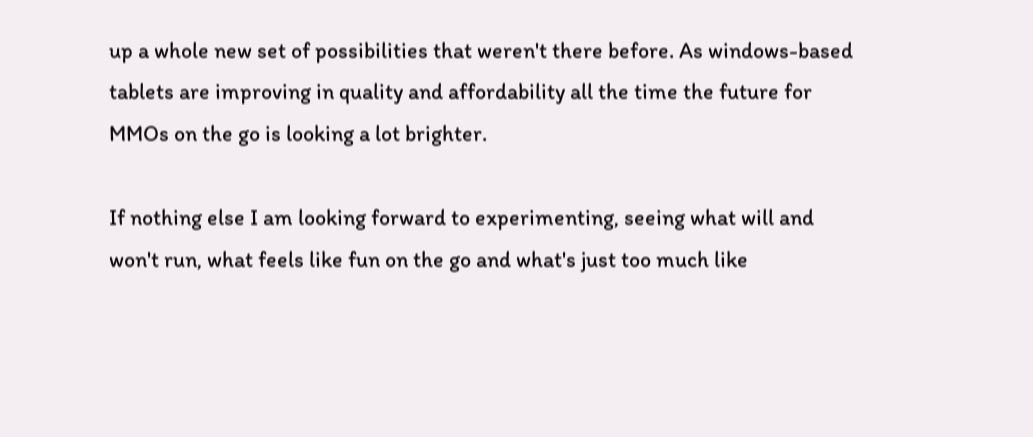up a whole new set of possibilities that weren't there before. As windows-based tablets are improving in quality and affordability all the time the future for MMOs on the go is looking a lot brighter.

If nothing else I am looking forward to experimenting, seeing what will and won't run, what feels like fun on the go and what's just too much like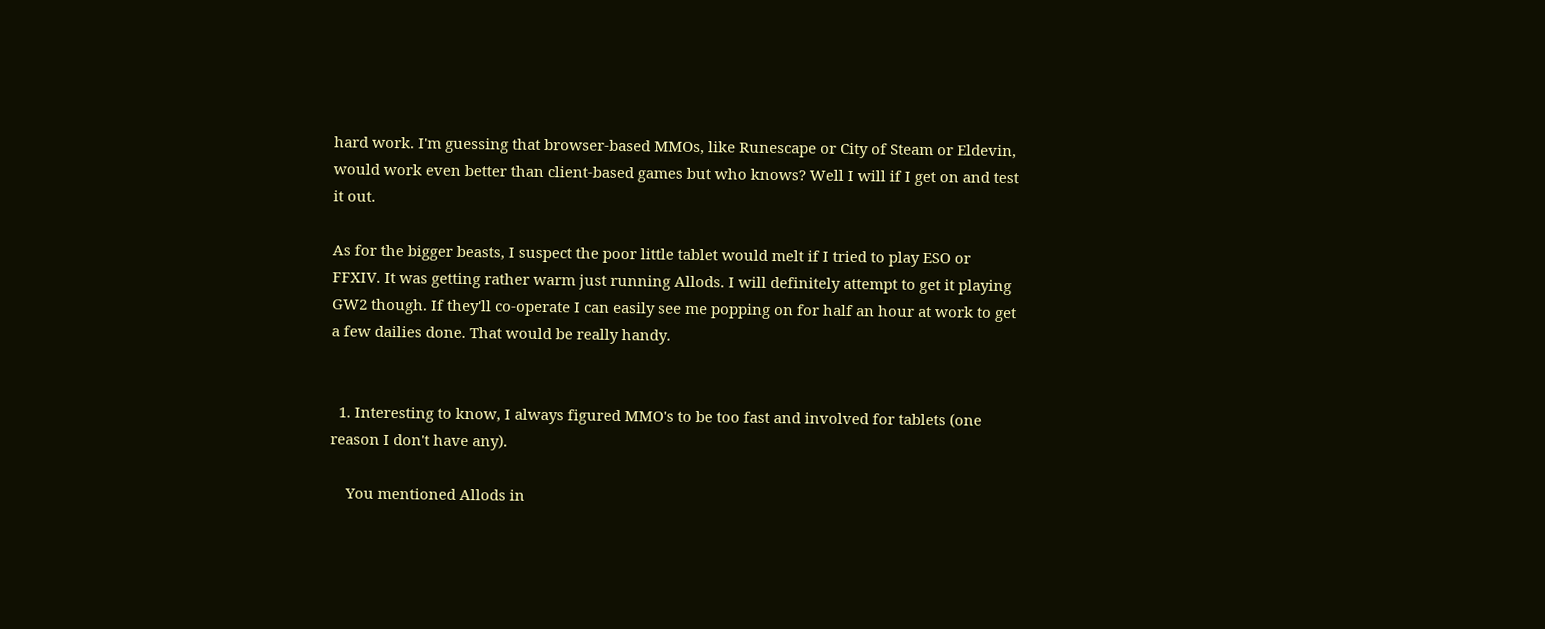hard work. I'm guessing that browser-based MMOs, like Runescape or City of Steam or Eldevin, would work even better than client-based games but who knows? Well I will if I get on and test it out.

As for the bigger beasts, I suspect the poor little tablet would melt if I tried to play ESO or FFXIV. It was getting rather warm just running Allods. I will definitely attempt to get it playing GW2 though. If they'll co-operate I can easily see me popping on for half an hour at work to get a few dailies done. That would be really handy.


  1. Interesting to know, I always figured MMO's to be too fast and involved for tablets (one reason I don't have any).

    You mentioned Allods in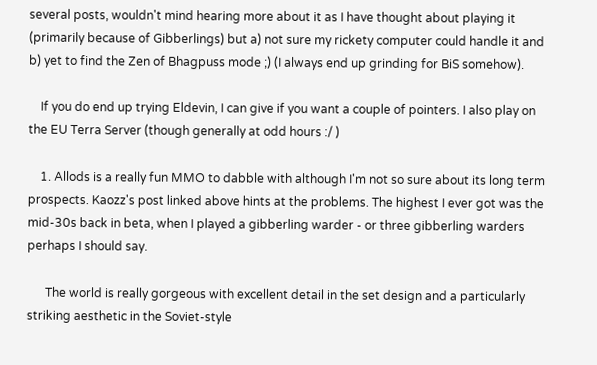several posts, wouldn't mind hearing more about it as I have thought about playing it (primarily because of Gibberlings) but a) not sure my rickety computer could handle it and b) yet to find the Zen of Bhagpuss mode ;) (I always end up grinding for BiS somehow).

    If you do end up trying Eldevin, I can give if you want a couple of pointers. I also play on the EU Terra Server (though generally at odd hours :/ )

    1. Allods is a really fun MMO to dabble with although I'm not so sure about its long term prospects. Kaozz's post linked above hints at the problems. The highest I ever got was the mid-30s back in beta, when I played a gibberling warder - or three gibberling warders perhaps I should say.

      The world is really gorgeous with excellent detail in the set design and a particularly striking aesthetic in the Soviet-style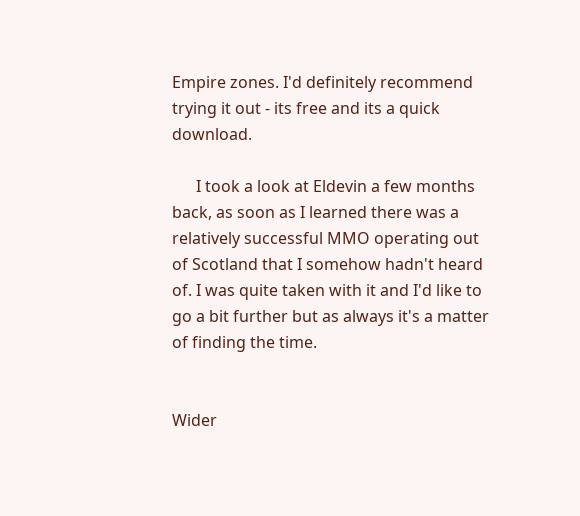Empire zones. I'd definitely recommend trying it out - its free and its a quick download.

      I took a look at Eldevin a few months back, as soon as I learned there was a relatively successful MMO operating out of Scotland that I somehow hadn't heard of. I was quite taken with it and I'd like to go a bit further but as always it's a matter of finding the time.


Wider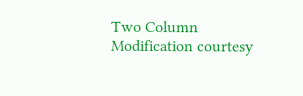Two Column Modification courtesy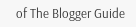of The Blogger Guide